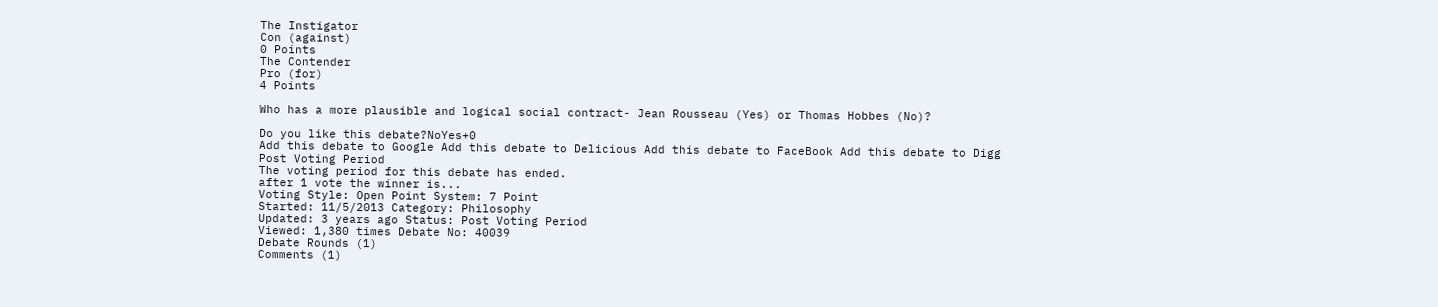The Instigator
Con (against)
0 Points
The Contender
Pro (for)
4 Points

Who has a more plausible and logical social contract- Jean Rousseau (Yes) or Thomas Hobbes (No)?

Do you like this debate?NoYes+0
Add this debate to Google Add this debate to Delicious Add this debate to FaceBook Add this debate to Digg
Post Voting Period
The voting period for this debate has ended.
after 1 vote the winner is...
Voting Style: Open Point System: 7 Point
Started: 11/5/2013 Category: Philosophy
Updated: 3 years ago Status: Post Voting Period
Viewed: 1,380 times Debate No: 40039
Debate Rounds (1)
Comments (1)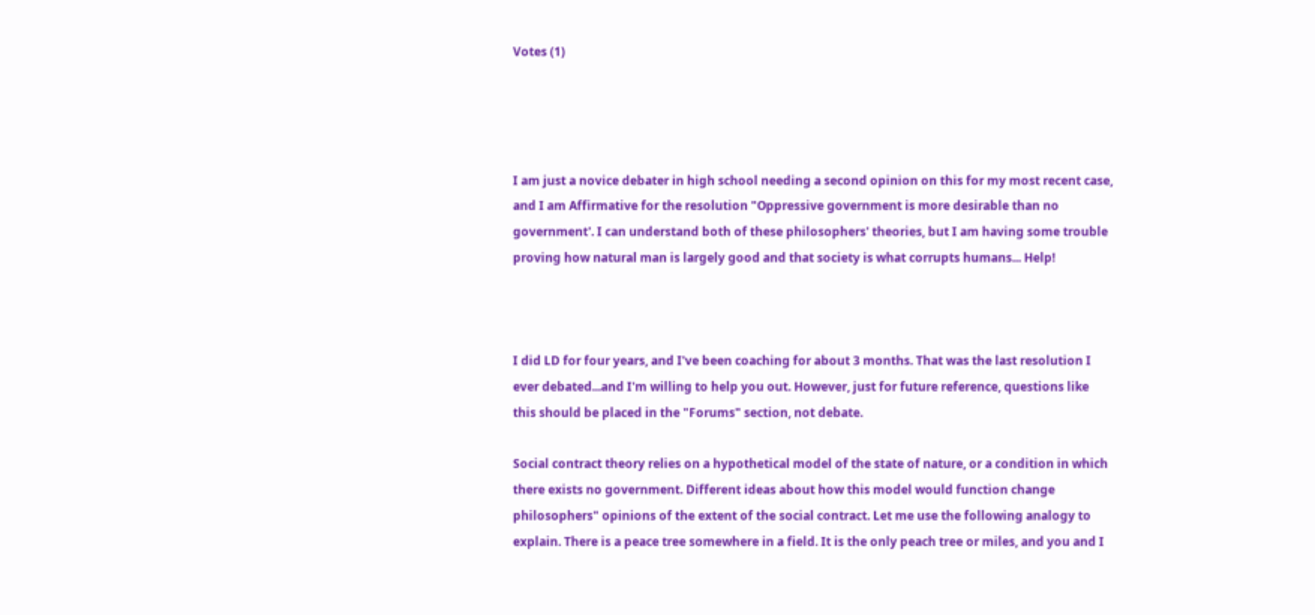Votes (1)




I am just a novice debater in high school needing a second opinion on this for my most recent case, and I am Affirmative for the resolution "Oppressive government is more desirable than no government'. I can understand both of these philosophers' theories, but I am having some trouble proving how natural man is largely good and that society is what corrupts humans... Help!



I did LD for four years, and I've been coaching for about 3 months. That was the last resolution I ever debated...and I'm willing to help you out. However, just for future reference, questions like this should be placed in the "Forums" section, not debate.

Social contract theory relies on a hypothetical model of the state of nature, or a condition in which there exists no government. Different ideas about how this model would function change philosophers" opinions of the extent of the social contract. Let me use the following analogy to explain. There is a peace tree somewhere in a field. It is the only peach tree or miles, and you and I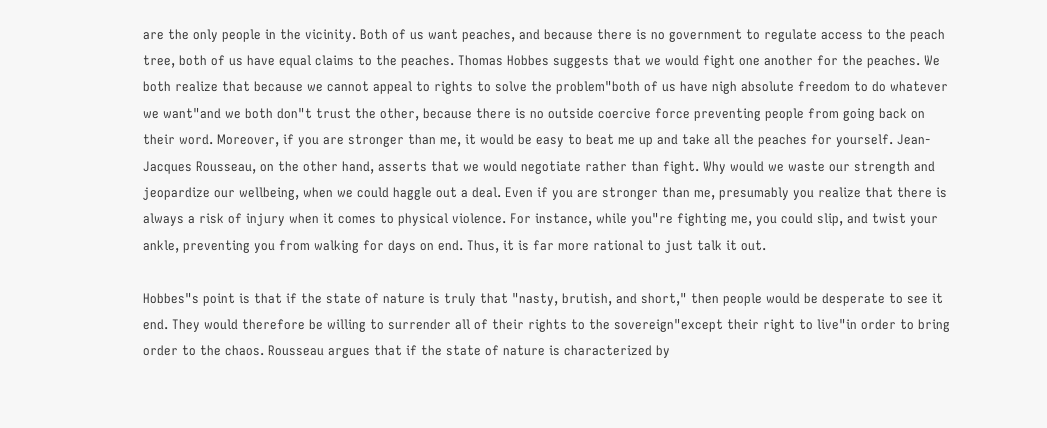are the only people in the vicinity. Both of us want peaches, and because there is no government to regulate access to the peach tree, both of us have equal claims to the peaches. Thomas Hobbes suggests that we would fight one another for the peaches. We both realize that because we cannot appeal to rights to solve the problem"both of us have nigh absolute freedom to do whatever we want"and we both don"t trust the other, because there is no outside coercive force preventing people from going back on their word. Moreover, if you are stronger than me, it would be easy to beat me up and take all the peaches for yourself. Jean-Jacques Rousseau, on the other hand, asserts that we would negotiate rather than fight. Why would we waste our strength and jeopardize our wellbeing, when we could haggle out a deal. Even if you are stronger than me, presumably you realize that there is always a risk of injury when it comes to physical violence. For instance, while you"re fighting me, you could slip, and twist your ankle, preventing you from walking for days on end. Thus, it is far more rational to just talk it out.

Hobbes"s point is that if the state of nature is truly that "nasty, brutish, and short," then people would be desperate to see it end. They would therefore be willing to surrender all of their rights to the sovereign"except their right to live"in order to bring order to the chaos. Rousseau argues that if the state of nature is characterized by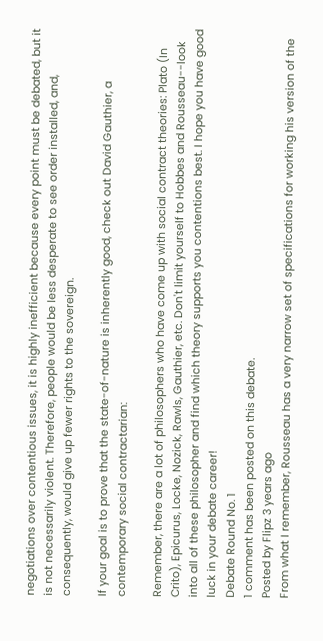negotiations over contentious issues, it is highly inefficient because every point must be debated, but it is not necessarily violent. Therefore, people would be less desperate to see order installed, and, consequently, would give up fewer rights to the sovereign.

If your goal is to prove that the state-of-nature is inherently good, check out David Gauthier, a contemporary social contractarian:

Remember, there are a lot of philosophers who have come up with social contract theories: Plato (In Crito), Epicurus, Locke, Nozick, Rawls, Gauthier, etc. Don't limit yourself to Hobbes and Rousseau--look into all of these philosopher and find which theory supports you contentions best. I hope you have good luck in your debate career!
Debate Round No. 1
1 comment has been posted on this debate.
Posted by Flipz 3 years ago
From what I remember, Rousseau has a very narrow set of specifications for working his version of the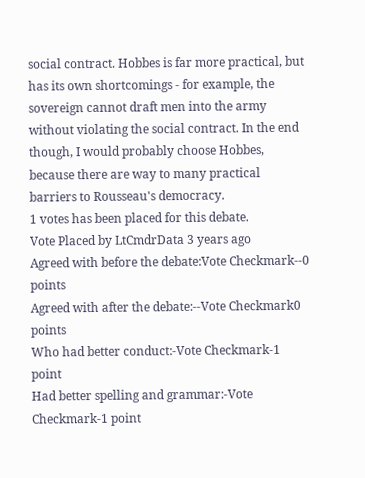social contract. Hobbes is far more practical, but has its own shortcomings - for example, the sovereign cannot draft men into the army without violating the social contract. In the end though, I would probably choose Hobbes, because there are way to many practical barriers to Rousseau's democracy.
1 votes has been placed for this debate.
Vote Placed by LtCmdrData 3 years ago
Agreed with before the debate:Vote Checkmark--0 points
Agreed with after the debate:--Vote Checkmark0 points
Who had better conduct:-Vote Checkmark-1 point
Had better spelling and grammar:-Vote Checkmark-1 point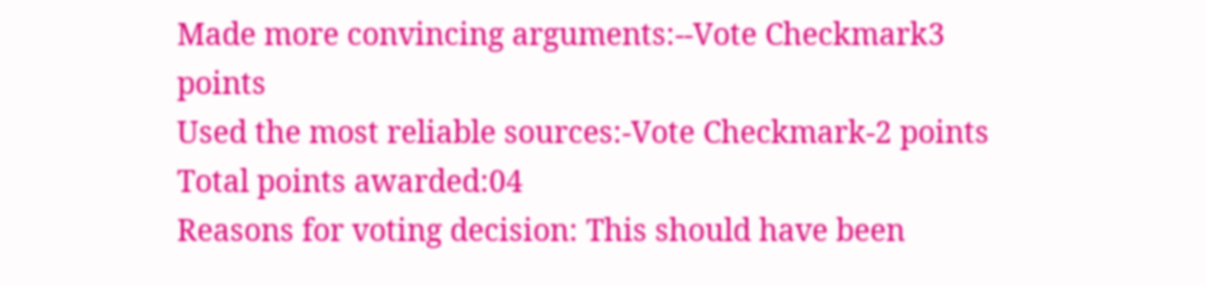Made more convincing arguments:--Vote Checkmark3 points
Used the most reliable sources:-Vote Checkmark-2 points
Total points awarded:04
Reasons for voting decision: This should have been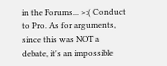in the Forums... >:( Conduct to Pro. As for arguments, since this was NOT a debate, it's an impossible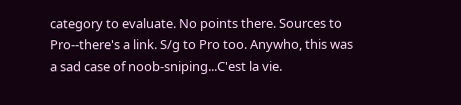category to evaluate. No points there. Sources to Pro--there's a link. S/g to Pro too. Anywho, this was a sad case of noob-sniping...C'est la vie.